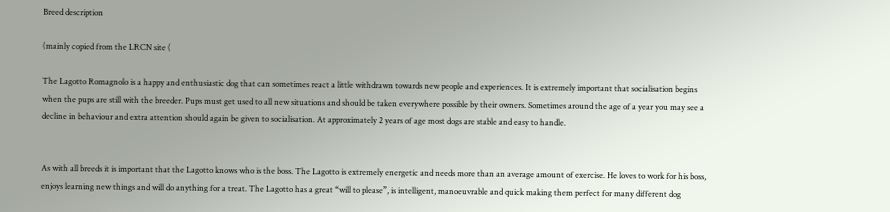Breed description

(mainly copied from the LRCN site (

The Lagotto Romagnolo is a happy and enthusiastic dog that can sometimes react a little withdrawn towards new people and experiences. It is extremely important that socialisation begins when the pups are still with the breeder. Pups must get used to all new situations and should be taken everywhere possible by their owners. Sometimes around the age of a year you may see a decline in behaviour and extra attention should again be given to socialisation. At approximately 2 years of age most dogs are stable and easy to handle.


As with all breeds it is important that the Lagotto knows who is the boss. The Lagotto is extremely energetic and needs more than an average amount of exercise. He loves to work for his boss, enjoys learning new things and will do anything for a treat. The Lagotto has a great “will to please”, is intelligent, manoeuvrable and quick making them perfect for many different dog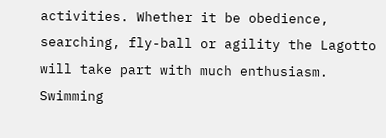activities. Whether it be obedience, searching, fly-ball or agility the Lagotto will take part with much enthusiasm. Swimming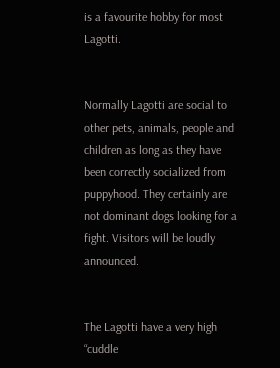is a favourite hobby for most Lagotti.


Normally Lagotti are social to other pets, animals, people and children as long as they have been correctly socialized from puppyhood. They certainly are not dominant dogs looking for a fight. Visitors will be loudly announced.


The Lagotti have a very high “cuddle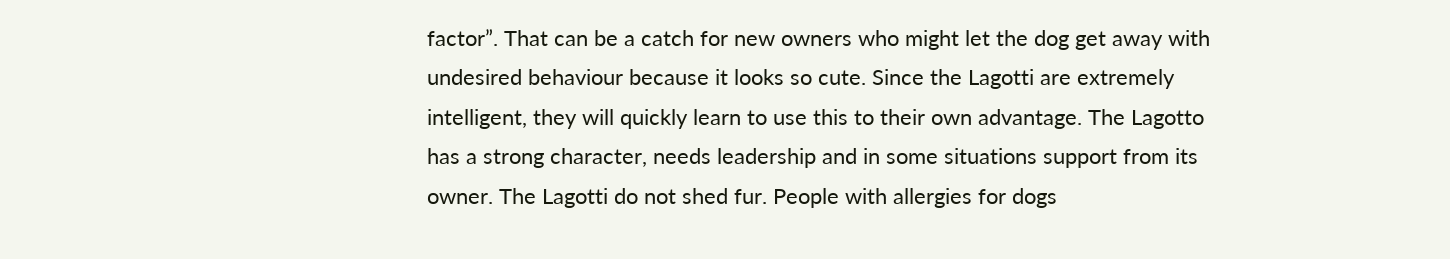factor”. That can be a catch for new owners who might let the dog get away with undesired behaviour because it looks so cute. Since the Lagotti are extremely intelligent, they will quickly learn to use this to their own advantage. The Lagotto has a strong character, needs leadership and in some situations support from its owner. The Lagotti do not shed fur. People with allergies for dogs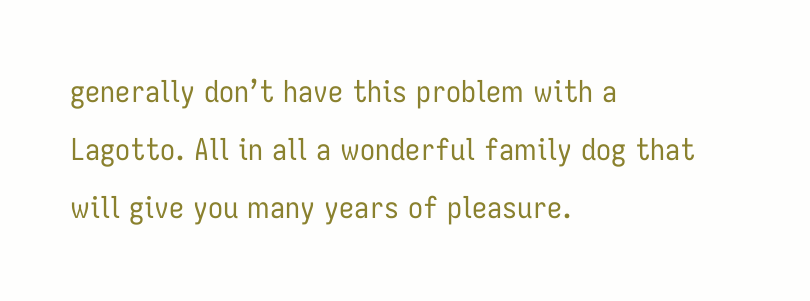generally don’t have this problem with a Lagotto. All in all a wonderful family dog that will give you many years of pleasure.